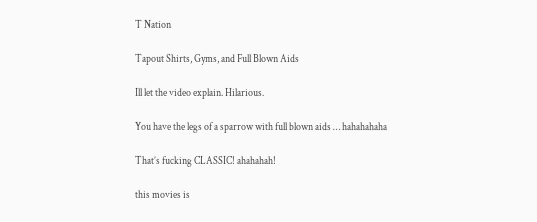T Nation

Tapout Shirts, Gyms, and Full Blown Aids

Ill let the video explain. Hilarious.

You have the legs of a sparrow with full blown aids … hahahahaha

That’s fucking CLASSIC! ahahahah!

this movies is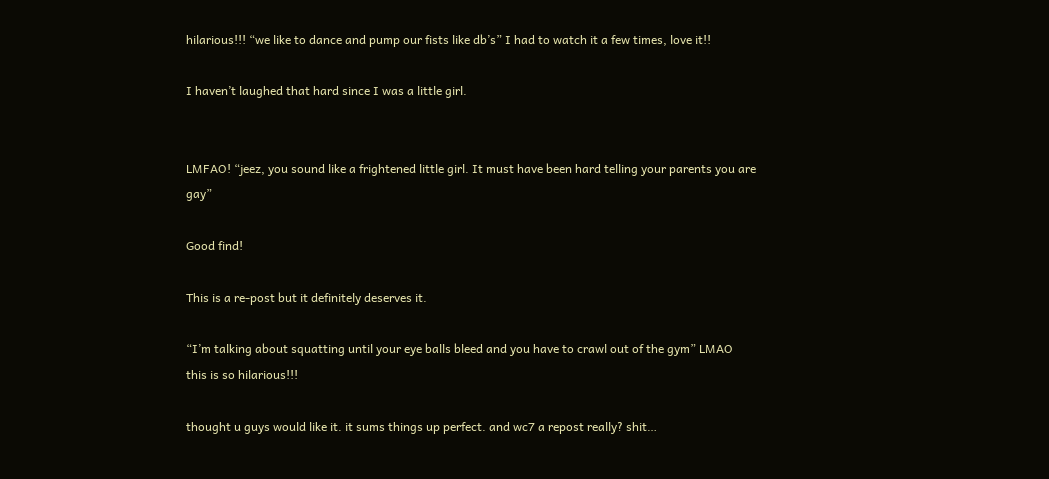hilarious!!! “we like to dance and pump our fists like db’s” I had to watch it a few times, love it!!

I haven’t laughed that hard since I was a little girl.


LMFAO! “jeez, you sound like a frightened little girl. It must have been hard telling your parents you are gay”

Good find!

This is a re-post but it definitely deserves it.

“I’m talking about squatting until your eye balls bleed and you have to crawl out of the gym” LMAO
this is so hilarious!!!

thought u guys would like it. it sums things up perfect. and wc7 a repost really? shit…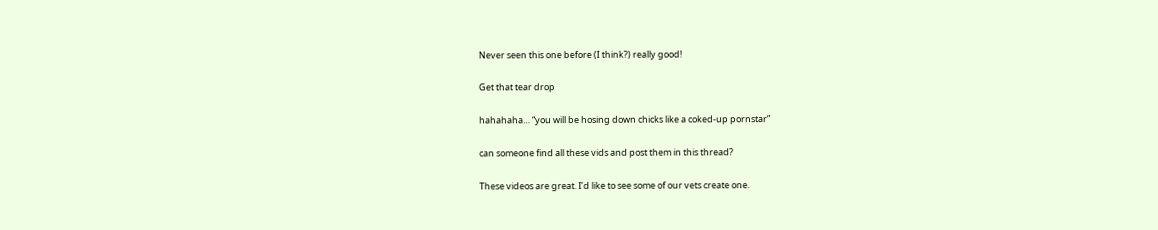Never seen this one before (I think?) really good!

Get that tear drop

hahahaha… “you will be hosing down chicks like a coked-up pornstar”

can someone find all these vids and post them in this thread?

These videos are great. I’d like to see some of our vets create one.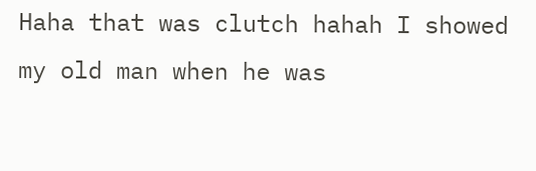Haha that was clutch hahah I showed my old man when he was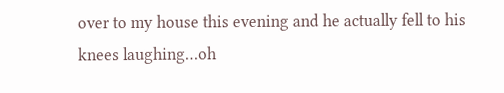over to my house this evening and he actually fell to his knees laughing…oh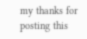my thanks for posting this